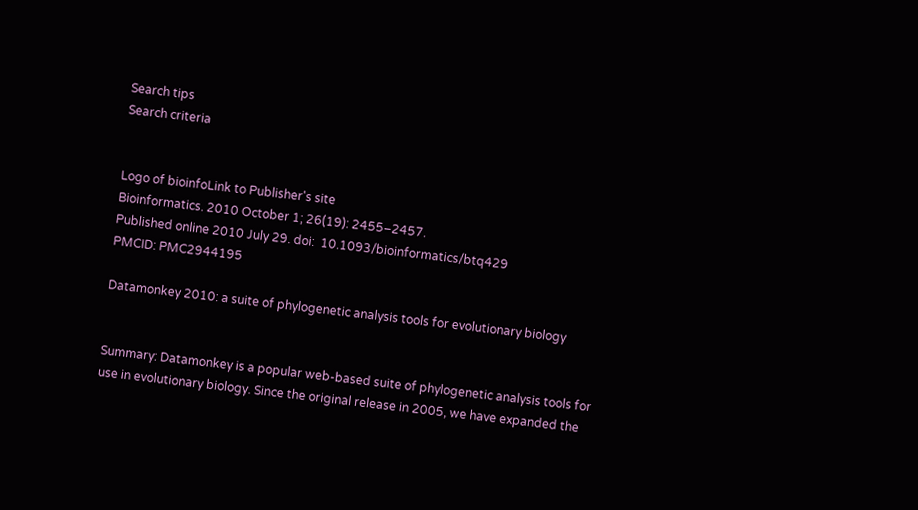Search tips
Search criteria


Logo of bioinfoLink to Publisher's site
Bioinformatics. 2010 October 1; 26(19): 2455–2457.
Published online 2010 July 29. doi:  10.1093/bioinformatics/btq429
PMCID: PMC2944195

Datamonkey 2010: a suite of phylogenetic analysis tools for evolutionary biology


Summary: Datamonkey is a popular web-based suite of phylogenetic analysis tools for use in evolutionary biology. Since the original release in 2005, we have expanded the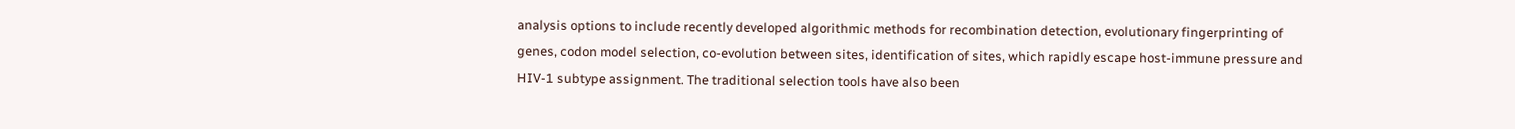analysis options to include recently developed algorithmic methods for recombination detection, evolutionary fingerprinting of genes, codon model selection, co-evolution between sites, identification of sites, which rapidly escape host-immune pressure and HIV-1 subtype assignment. The traditional selection tools have also been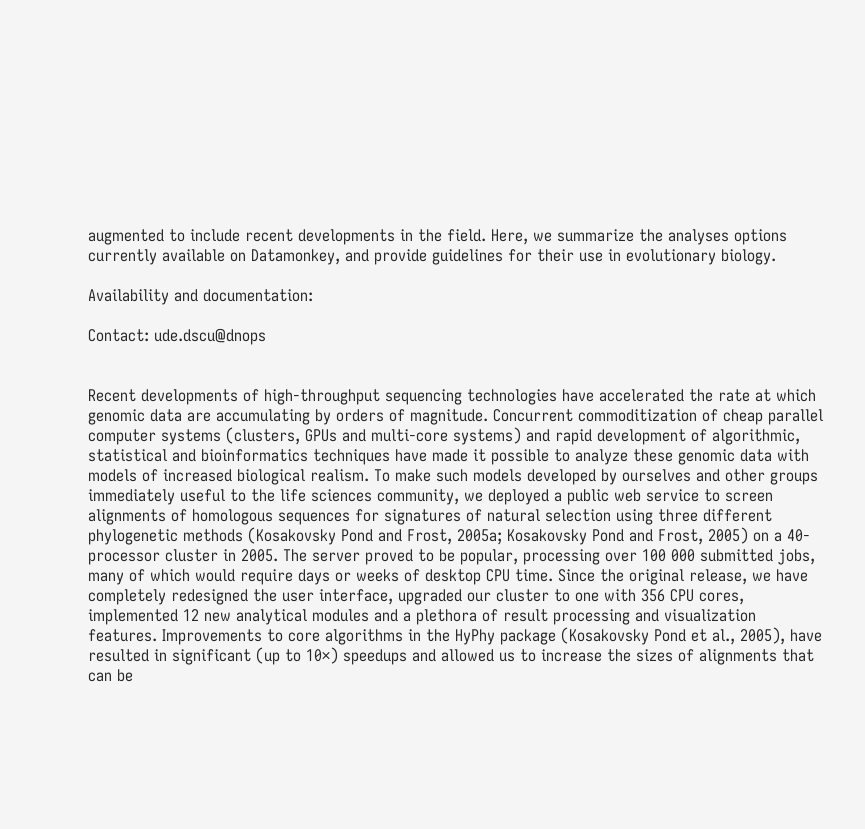augmented to include recent developments in the field. Here, we summarize the analyses options currently available on Datamonkey, and provide guidelines for their use in evolutionary biology.

Availability and documentation:

Contact: ude.dscu@dnops


Recent developments of high-throughput sequencing technologies have accelerated the rate at which genomic data are accumulating by orders of magnitude. Concurrent commoditization of cheap parallel computer systems (clusters, GPUs and multi-core systems) and rapid development of algorithmic, statistical and bioinformatics techniques have made it possible to analyze these genomic data with models of increased biological realism. To make such models developed by ourselves and other groups immediately useful to the life sciences community, we deployed a public web service to screen alignments of homologous sequences for signatures of natural selection using three different phylogenetic methods (Kosakovsky Pond and Frost, 2005a; Kosakovsky Pond and Frost, 2005) on a 40-processor cluster in 2005. The server proved to be popular, processing over 100 000 submitted jobs, many of which would require days or weeks of desktop CPU time. Since the original release, we have completely redesigned the user interface, upgraded our cluster to one with 356 CPU cores, implemented 12 new analytical modules and a plethora of result processing and visualization features. Improvements to core algorithms in the HyPhy package (Kosakovsky Pond et al., 2005), have resulted in significant (up to 10×) speedups and allowed us to increase the sizes of alignments that can be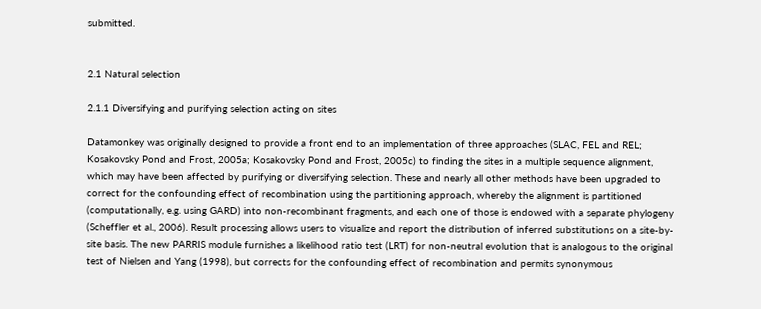submitted.


2.1 Natural selection

2.1.1 Diversifying and purifying selection acting on sites

Datamonkey was originally designed to provide a front end to an implementation of three approaches (SLAC, FEL and REL; Kosakovsky Pond and Frost, 2005a; Kosakovsky Pond and Frost, 2005c) to finding the sites in a multiple sequence alignment, which may have been affected by purifying or diversifying selection. These and nearly all other methods have been upgraded to correct for the confounding effect of recombination using the partitioning approach, whereby the alignment is partitioned (computationally, e.g. using GARD) into non-recombinant fragments, and each one of those is endowed with a separate phylogeny (Scheffler et al., 2006). Result processing allows users to visualize and report the distribution of inferred substitutions on a site-by-site basis. The new PARRIS module furnishes a likelihood ratio test (LRT) for non-neutral evolution that is analogous to the original test of Nielsen and Yang (1998), but corrects for the confounding effect of recombination and permits synonymous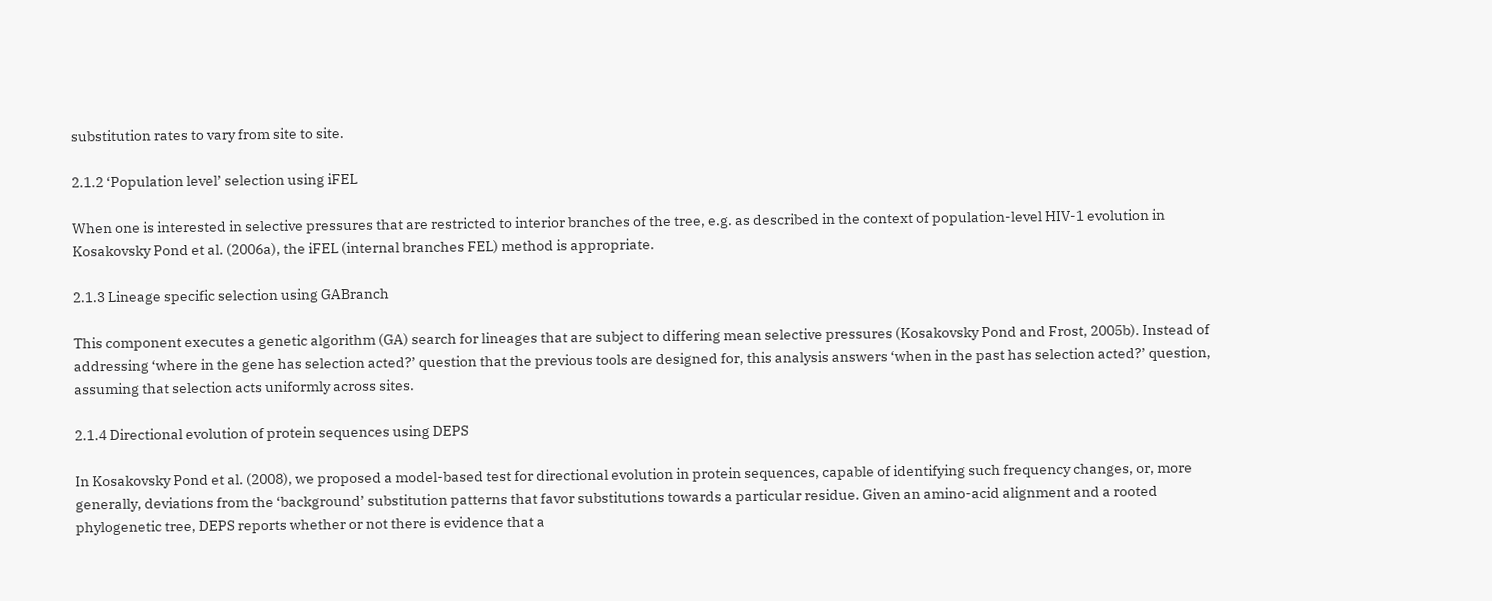substitution rates to vary from site to site.

2.1.2 ‘Population level’ selection using iFEL

When one is interested in selective pressures that are restricted to interior branches of the tree, e.g. as described in the context of population-level HIV-1 evolution in Kosakovsky Pond et al. (2006a), the iFEL (internal branches FEL) method is appropriate.

2.1.3 Lineage specific selection using GABranch

This component executes a genetic algorithm (GA) search for lineages that are subject to differing mean selective pressures (Kosakovsky Pond and Frost, 2005b). Instead of addressing ‘where in the gene has selection acted?’ question that the previous tools are designed for, this analysis answers ‘when in the past has selection acted?’ question, assuming that selection acts uniformly across sites.

2.1.4 Directional evolution of protein sequences using DEPS

In Kosakovsky Pond et al. (2008), we proposed a model-based test for directional evolution in protein sequences, capable of identifying such frequency changes, or, more generally, deviations from the ‘background’ substitution patterns that favor substitutions towards a particular residue. Given an amino-acid alignment and a rooted phylogenetic tree, DEPS reports whether or not there is evidence that a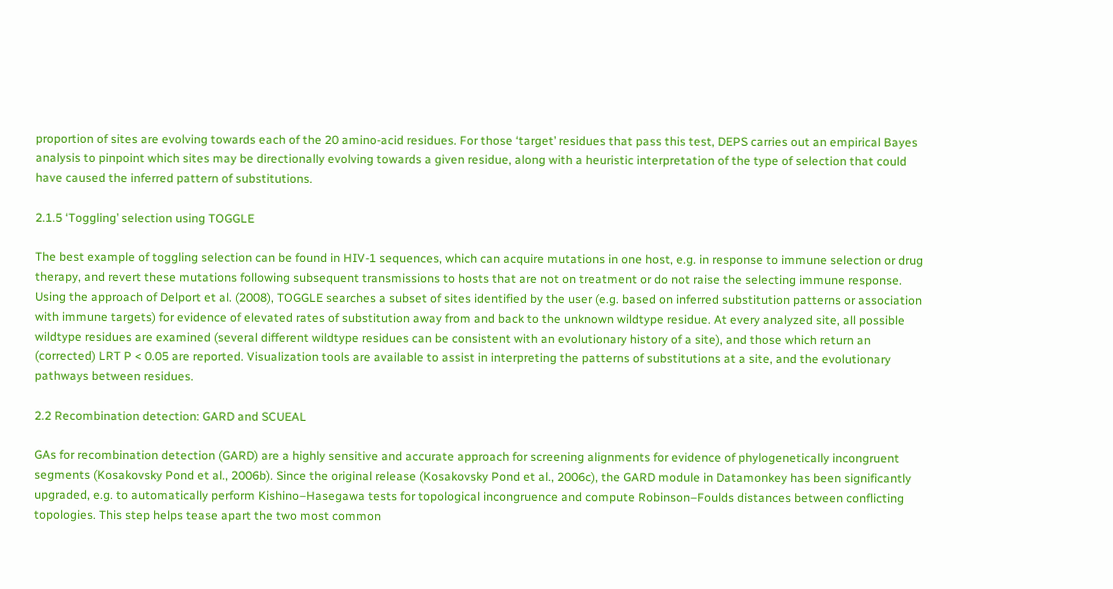proportion of sites are evolving towards each of the 20 amino-acid residues. For those ‘target’ residues that pass this test, DEPS carries out an empirical Bayes analysis to pinpoint which sites may be directionally evolving towards a given residue, along with a heuristic interpretation of the type of selection that could have caused the inferred pattern of substitutions.

2.1.5 ‘Toggling’ selection using TOGGLE

The best example of toggling selection can be found in HIV-1 sequences, which can acquire mutations in one host, e.g. in response to immune selection or drug therapy, and revert these mutations following subsequent transmissions to hosts that are not on treatment or do not raise the selecting immune response. Using the approach of Delport et al. (2008), TOGGLE searches a subset of sites identified by the user (e.g. based on inferred substitution patterns or association with immune targets) for evidence of elevated rates of substitution away from and back to the unknown wildtype residue. At every analyzed site, all possible wildtype residues are examined (several different wildtype residues can be consistent with an evolutionary history of a site), and those which return an (corrected) LRT P < 0.05 are reported. Visualization tools are available to assist in interpreting the patterns of substitutions at a site, and the evolutionary pathways between residues.

2.2 Recombination detection: GARD and SCUEAL

GAs for recombination detection (GARD) are a highly sensitive and accurate approach for screening alignments for evidence of phylogenetically incongruent segments (Kosakovsky Pond et al., 2006b). Since the original release (Kosakovsky Pond et al., 2006c), the GARD module in Datamonkey has been significantly upgraded, e.g. to automatically perform Kishino–Hasegawa tests for topological incongruence and compute Robinson–Foulds distances between conflicting topologies. This step helps tease apart the two most common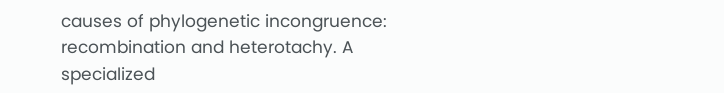causes of phylogenetic incongruence: recombination and heterotachy. A specialized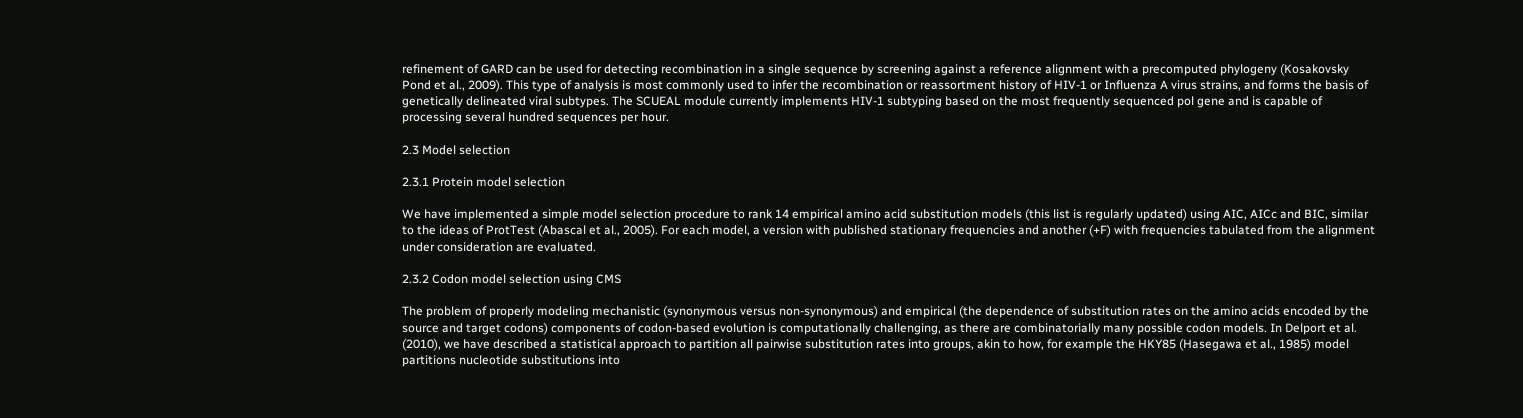refinement of GARD can be used for detecting recombination in a single sequence by screening against a reference alignment with a precomputed phylogeny (Kosakovsky Pond et al., 2009). This type of analysis is most commonly used to infer the recombination or reassortment history of HIV-1 or Influenza A virus strains, and forms the basis of genetically delineated viral subtypes. The SCUEAL module currently implements HIV-1 subtyping based on the most frequently sequenced pol gene and is capable of processing several hundred sequences per hour.

2.3 Model selection

2.3.1 Protein model selection

We have implemented a simple model selection procedure to rank 14 empirical amino acid substitution models (this list is regularly updated) using AIC, AICc and BIC, similar to the ideas of ProtTest (Abascal et al., 2005). For each model, a version with published stationary frequencies and another (+F) with frequencies tabulated from the alignment under consideration are evaluated.

2.3.2 Codon model selection using CMS

The problem of properly modeling mechanistic (synonymous versus non-synonymous) and empirical (the dependence of substitution rates on the amino acids encoded by the source and target codons) components of codon-based evolution is computationally challenging, as there are combinatorially many possible codon models. In Delport et al. (2010), we have described a statistical approach to partition all pairwise substitution rates into groups, akin to how, for example the HKY85 (Hasegawa et al., 1985) model partitions nucleotide substitutions into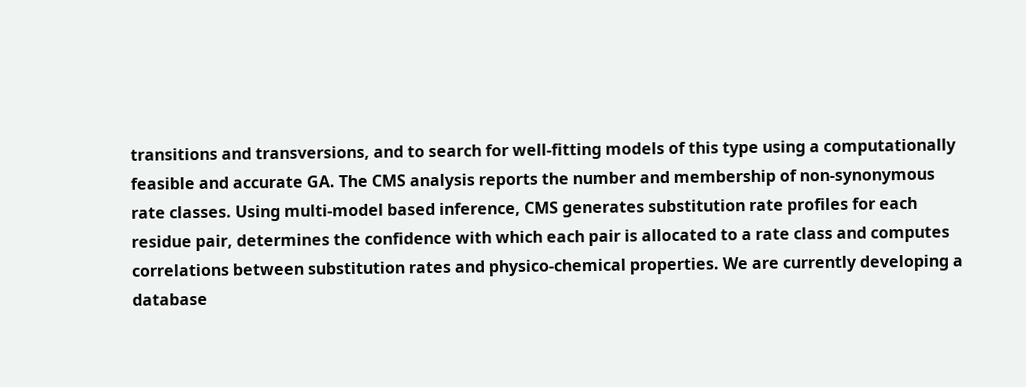transitions and transversions, and to search for well-fitting models of this type using a computationally feasible and accurate GA. The CMS analysis reports the number and membership of non-synonymous rate classes. Using multi-model based inference, CMS generates substitution rate profiles for each residue pair, determines the confidence with which each pair is allocated to a rate class and computes correlations between substitution rates and physico-chemical properties. We are currently developing a database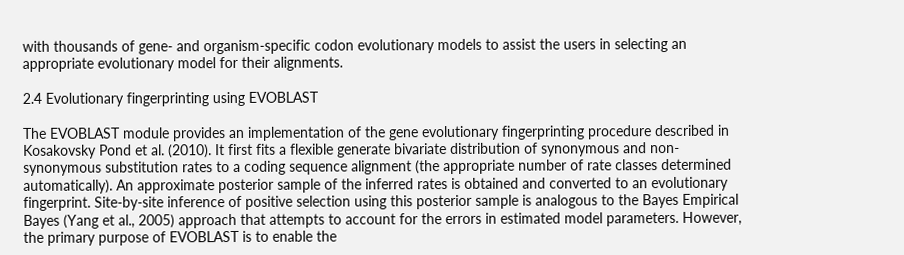with thousands of gene- and organism-specific codon evolutionary models to assist the users in selecting an appropriate evolutionary model for their alignments.

2.4 Evolutionary fingerprinting using EVOBLAST

The EVOBLAST module provides an implementation of the gene evolutionary fingerprinting procedure described in Kosakovsky Pond et al. (2010). It first fits a flexible generate bivariate distribution of synonymous and non-synonymous substitution rates to a coding sequence alignment (the appropriate number of rate classes determined automatically). An approximate posterior sample of the inferred rates is obtained and converted to an evolutionary fingerprint. Site-by-site inference of positive selection using this posterior sample is analogous to the Bayes Empirical Bayes (Yang et al., 2005) approach that attempts to account for the errors in estimated model parameters. However, the primary purpose of EVOBLAST is to enable the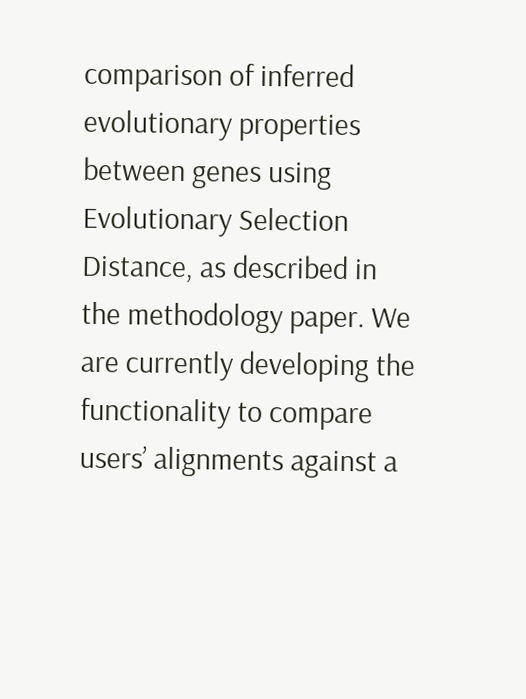comparison of inferred evolutionary properties between genes using Evolutionary Selection Distance, as described in the methodology paper. We are currently developing the functionality to compare users’ alignments against a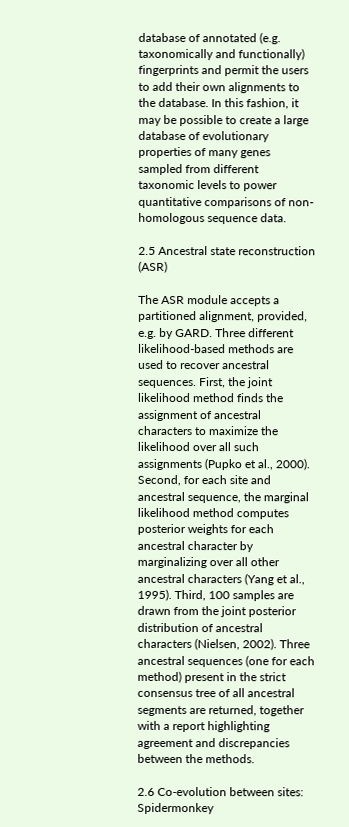database of annotated (e.g. taxonomically and functionally) fingerprints and permit the users to add their own alignments to the database. In this fashion, it may be possible to create a large database of evolutionary properties of many genes sampled from different taxonomic levels to power quantitative comparisons of non-homologous sequence data.

2.5 Ancestral state reconstruction (ASR)

The ASR module accepts a partitioned alignment, provided, e.g. by GARD. Three different likelihood-based methods are used to recover ancestral sequences. First, the joint likelihood method finds the assignment of ancestral characters to maximize the likelihood over all such assignments (Pupko et al., 2000). Second, for each site and ancestral sequence, the marginal likelihood method computes posterior weights for each ancestral character by marginalizing over all other ancestral characters (Yang et al., 1995). Third, 100 samples are drawn from the joint posterior distribution of ancestral characters (Nielsen, 2002). Three ancestral sequences (one for each method) present in the strict consensus tree of all ancestral segments are returned, together with a report highlighting agreement and discrepancies between the methods.

2.6 Co-evolution between sites: Spidermonkey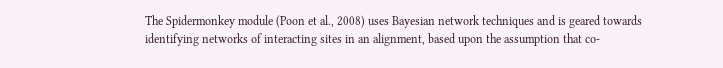The Spidermonkey module (Poon et al., 2008) uses Bayesian network techniques and is geared towards identifying networks of interacting sites in an alignment, based upon the assumption that co-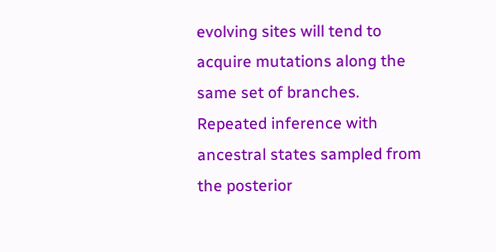evolving sites will tend to acquire mutations along the same set of branches. Repeated inference with ancestral states sampled from the posterior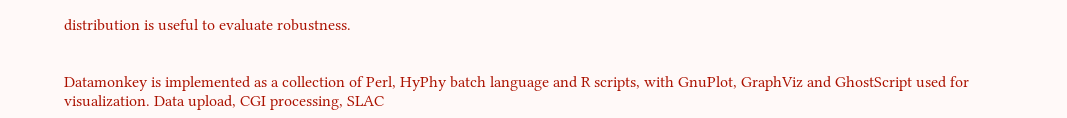distribution is useful to evaluate robustness.


Datamonkey is implemented as a collection of Perl, HyPhy batch language and R scripts, with GnuPlot, GraphViz and GhostScript used for visualization. Data upload, CGI processing, SLAC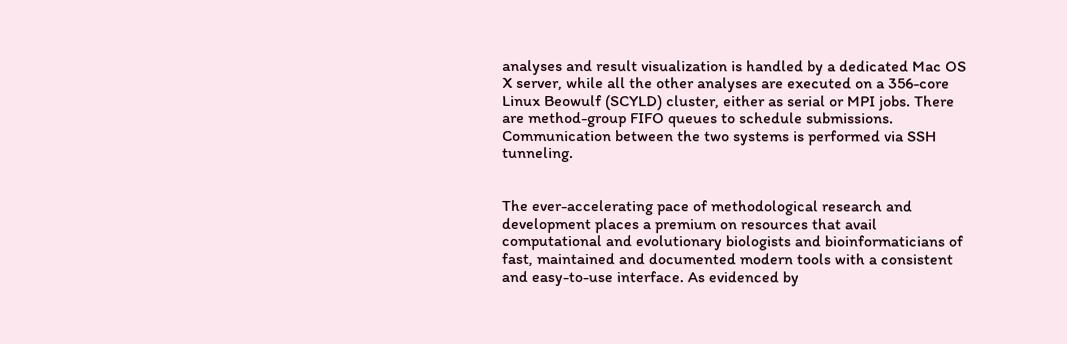analyses and result visualization is handled by a dedicated Mac OS X server, while all the other analyses are executed on a 356-core Linux Beowulf (SCYLD) cluster, either as serial or MPI jobs. There are method-group FIFO queues to schedule submissions. Communication between the two systems is performed via SSH tunneling.


The ever-accelerating pace of methodological research and development places a premium on resources that avail computational and evolutionary biologists and bioinformaticians of fast, maintained and documented modern tools with a consistent and easy-to-use interface. As evidenced by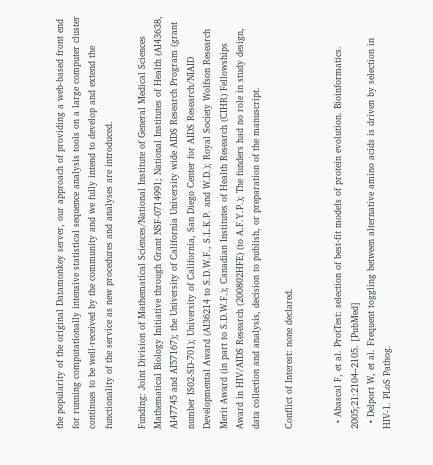the popularity of the original Datamonkey server, our approach of providing a web-based front end for running computationally intensive statistical sequence analysis tools on a large computer cluster continues to be well-received by the community and we fully intend to develop and extend the functionality of the service as new procedures and analyses are introduced.

Funding: Joint Division of Mathematical Sciences/National Institute of General Medical Sciences Mathematical Biology Initiative through Grant NSF-0714991; National Institutes of Health (AI43638, AI47745 and AI57167); the University of California University wide AIDS Research Program (grant number IS02-SD-701); University of California, San Diego Center for AIDS Research/NIAID Developmental Award (AI36214 to S.D.W.F., S.L.K.P. and W.D.); Royal Society Wolfson Research Merit Award (in part to S.D.W.F.); Canadian Institutes of Health Research (CIHR) Fellowships Award in HIV/AIDS Research (200802HFE) (to A.F.Y.P.); The funders had no role in study design, data collection and analysis, decision to publish, or preparation of the manuscript.

Conflict of Interest: none declared.


  • Abascal F, et al. ProtTest: selection of best-fit models of protein evolution. Bioinformatics. 2005;21:2104–2105. [PubMed]
  • Delport W, et al. Frequent toggling between alternative amino acids is driven by selection in HIV-1. PLoS Pathog.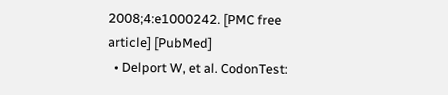2008;4:e1000242. [PMC free article] [PubMed]
  • Delport W, et al. CodonTest: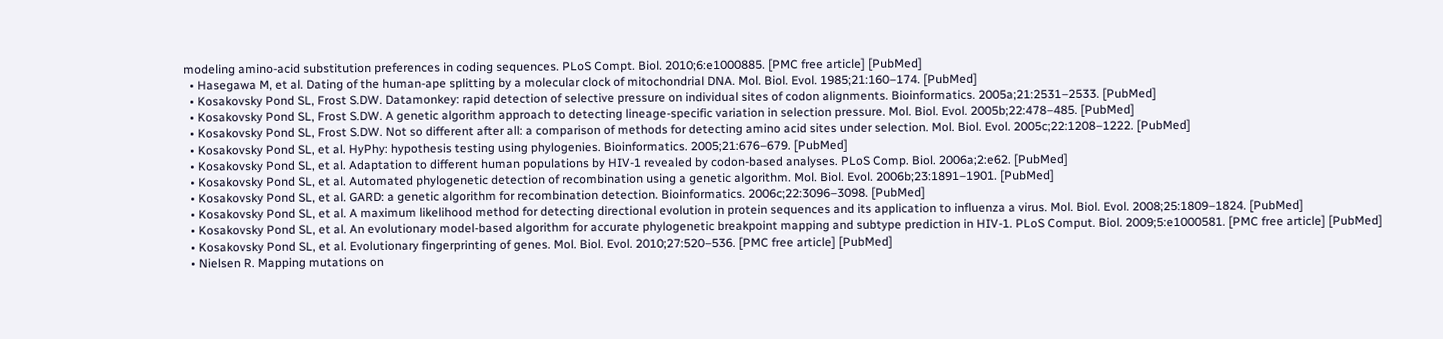modeling amino-acid substitution preferences in coding sequences. PLoS Compt. Biol. 2010;6:e1000885. [PMC free article] [PubMed]
  • Hasegawa M, et al. Dating of the human-ape splitting by a molecular clock of mitochondrial DNA. Mol. Biol. Evol. 1985;21:160–174. [PubMed]
  • Kosakovsky Pond SL, Frost S.DW. Datamonkey: rapid detection of selective pressure on individual sites of codon alignments. Bioinformatics. 2005a;21:2531–2533. [PubMed]
  • Kosakovsky Pond SL, Frost S.DW. A genetic algorithm approach to detecting lineage-specific variation in selection pressure. Mol. Biol. Evol. 2005b;22:478–485. [PubMed]
  • Kosakovsky Pond SL, Frost S.DW. Not so different after all: a comparison of methods for detecting amino acid sites under selection. Mol. Biol. Evol. 2005c;22:1208–1222. [PubMed]
  • Kosakovsky Pond SL, et al. HyPhy: hypothesis testing using phylogenies. Bioinformatics. 2005;21:676–679. [PubMed]
  • Kosakovsky Pond SL, et al. Adaptation to different human populations by HIV-1 revealed by codon-based analyses. PLoS Comp. Biol. 2006a;2:e62. [PubMed]
  • Kosakovsky Pond SL, et al. Automated phylogenetic detection of recombination using a genetic algorithm. Mol. Biol. Evol. 2006b;23:1891–1901. [PubMed]
  • Kosakovsky Pond SL, et al. GARD: a genetic algorithm for recombination detection. Bioinformatics. 2006c;22:3096–3098. [PubMed]
  • Kosakovsky Pond SL, et al. A maximum likelihood method for detecting directional evolution in protein sequences and its application to influenza a virus. Mol. Biol. Evol. 2008;25:1809–1824. [PubMed]
  • Kosakovsky Pond SL, et al. An evolutionary model-based algorithm for accurate phylogenetic breakpoint mapping and subtype prediction in HIV-1. PLoS Comput. Biol. 2009;5:e1000581. [PMC free article] [PubMed]
  • Kosakovsky Pond SL, et al. Evolutionary fingerprinting of genes. Mol. Biol. Evol. 2010;27:520–536. [PMC free article] [PubMed]
  • Nielsen R. Mapping mutations on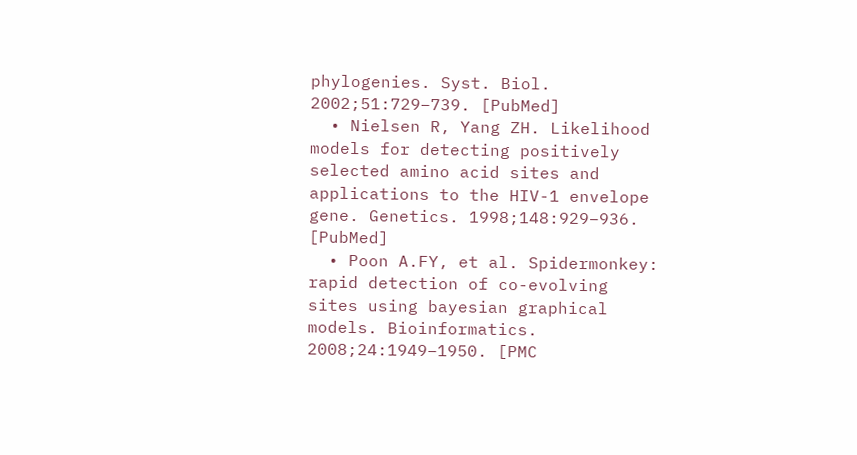phylogenies. Syst. Biol. 2002;51:729–739. [PubMed]
  • Nielsen R, Yang ZH. Likelihood models for detecting positively selected amino acid sites and applications to the HIV-1 envelope gene. Genetics. 1998;148:929–936. [PubMed]
  • Poon A.FY, et al. Spidermonkey: rapid detection of co-evolving sites using bayesian graphical models. Bioinformatics. 2008;24:1949–1950. [PMC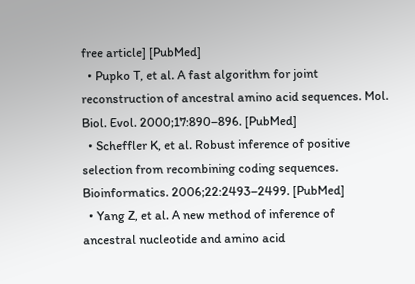free article] [PubMed]
  • Pupko T, et al. A fast algorithm for joint reconstruction of ancestral amino acid sequences. Mol. Biol. Evol. 2000;17:890–896. [PubMed]
  • Scheffler K, et al. Robust inference of positive selection from recombining coding sequences. Bioinformatics. 2006;22:2493–2499. [PubMed]
  • Yang Z, et al. A new method of inference of ancestral nucleotide and amino acid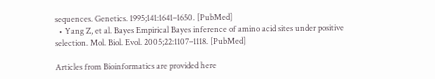sequences. Genetics. 1995;141:1641–1650. [PubMed]
  • Yang Z, et al. Bayes Empirical Bayes inference of amino acid sites under positive selection. Mol. Biol. Evol. 2005;22:1107–1118. [PubMed]

Articles from Bioinformatics are provided here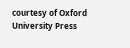courtesy of Oxford University Press